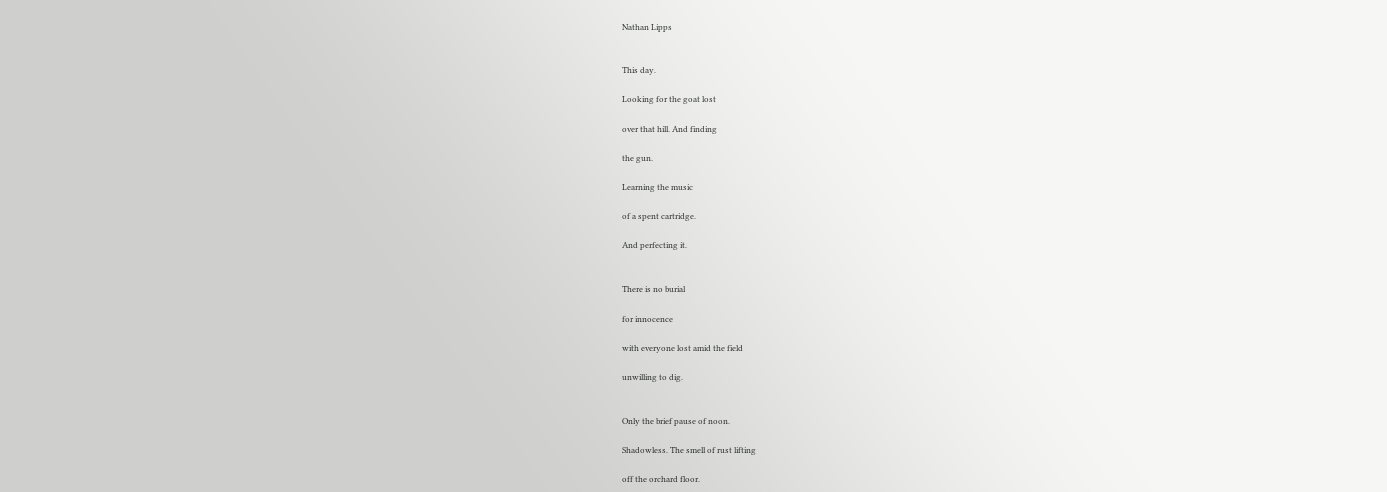Nathan Lipps


This day.

Looking for the goat lost

over that hill. And finding

the gun.

Learning the music

of a spent cartridge.

And perfecting it.


There is no burial

for innocence

with everyone lost amid the field

unwilling to dig.


Only the brief pause of noon.

Shadowless. The smell of rust lifting

off the orchard floor.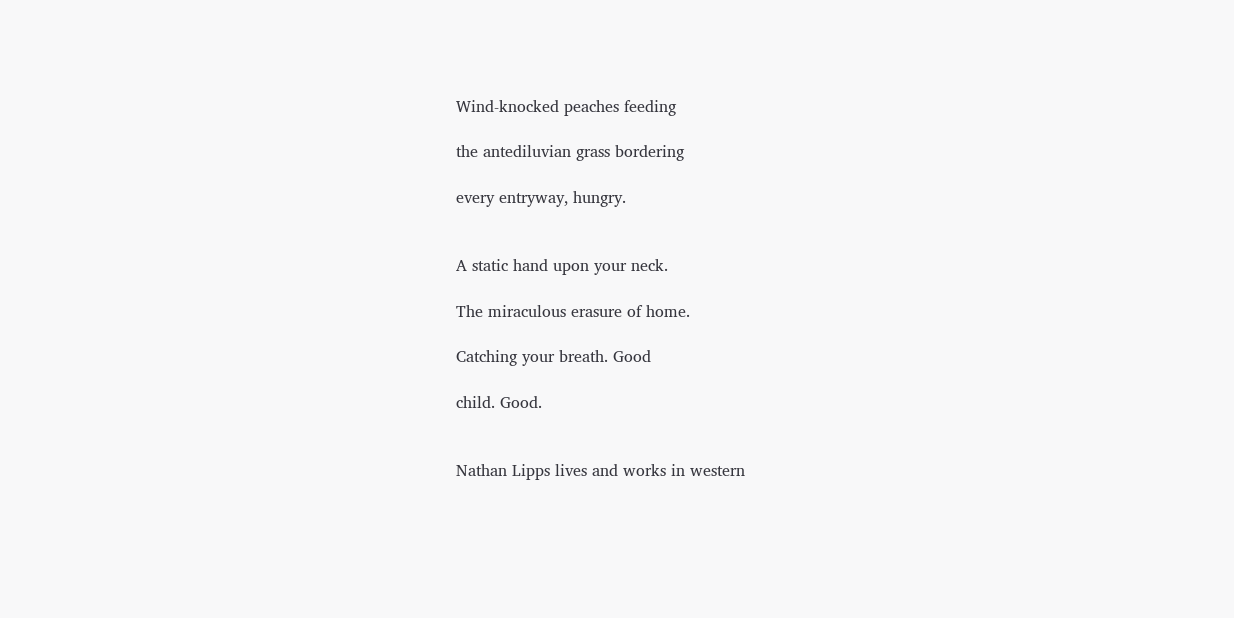Wind-knocked peaches feeding

the antediluvian grass bordering

every entryway, hungry.


A static hand upon your neck.

The miraculous erasure of home.

Catching your breath. Good

child. Good.


Nathan Lipps lives and works in western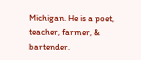Michigan. He is a poet, teacher, farmer, & bartender.